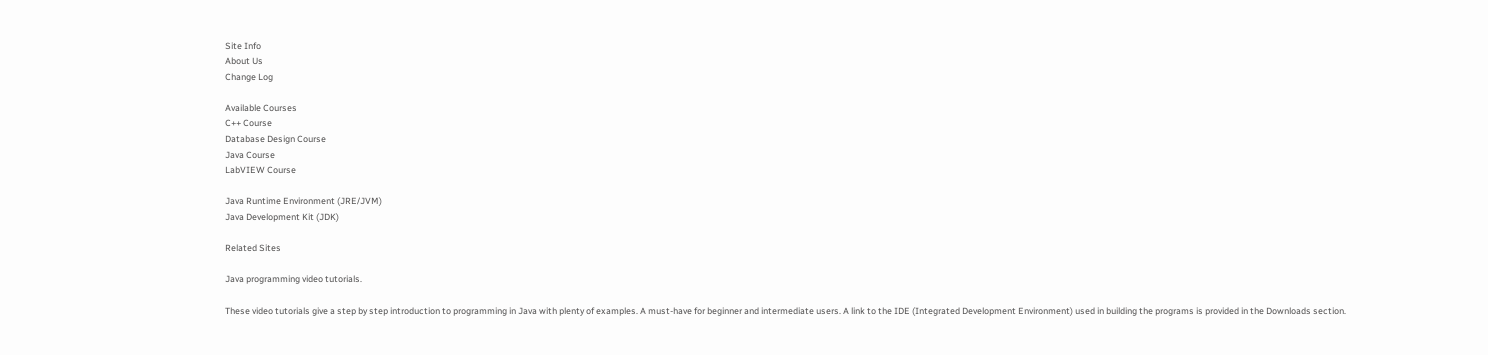Site Info
About Us
Change Log

Available Courses
C++ Course
Database Design Course
Java Course
LabVIEW Course

Java Runtime Environment (JRE/JVM)
Java Development Kit (JDK)

Related Sites

Java programming video tutorials.

These video tutorials give a step by step introduction to programming in Java with plenty of examples. A must-have for beginner and intermediate users. A link to the IDE (Integrated Development Environment) used in building the programs is provided in the Downloads section.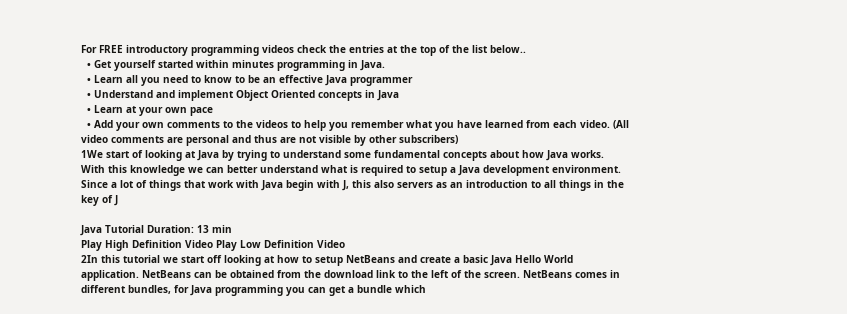For FREE introductory programming videos check the entries at the top of the list below..
  • Get yourself started within minutes programming in Java.
  • Learn all you need to know to be an effective Java programmer
  • Understand and implement Object Oriented concepts in Java
  • Learn at your own pace
  • Add your own comments to the videos to help you remember what you have learned from each video. (All video comments are personal and thus are not visible by other subscribers)
1We start of looking at Java by trying to understand some fundamental concepts about how Java works. With this knowledge we can better understand what is required to setup a Java development environment.
Since a lot of things that work with Java begin with J, this also servers as an introduction to all things in the key of J

Java Tutorial Duration: 13 min
Play High Definition Video Play Low Definition Video
2In this tutorial we start off looking at how to setup NetBeans and create a basic Java Hello World application. NetBeans can be obtained from the download link to the left of the screen. NetBeans comes in different bundles, for Java programming you can get a bundle which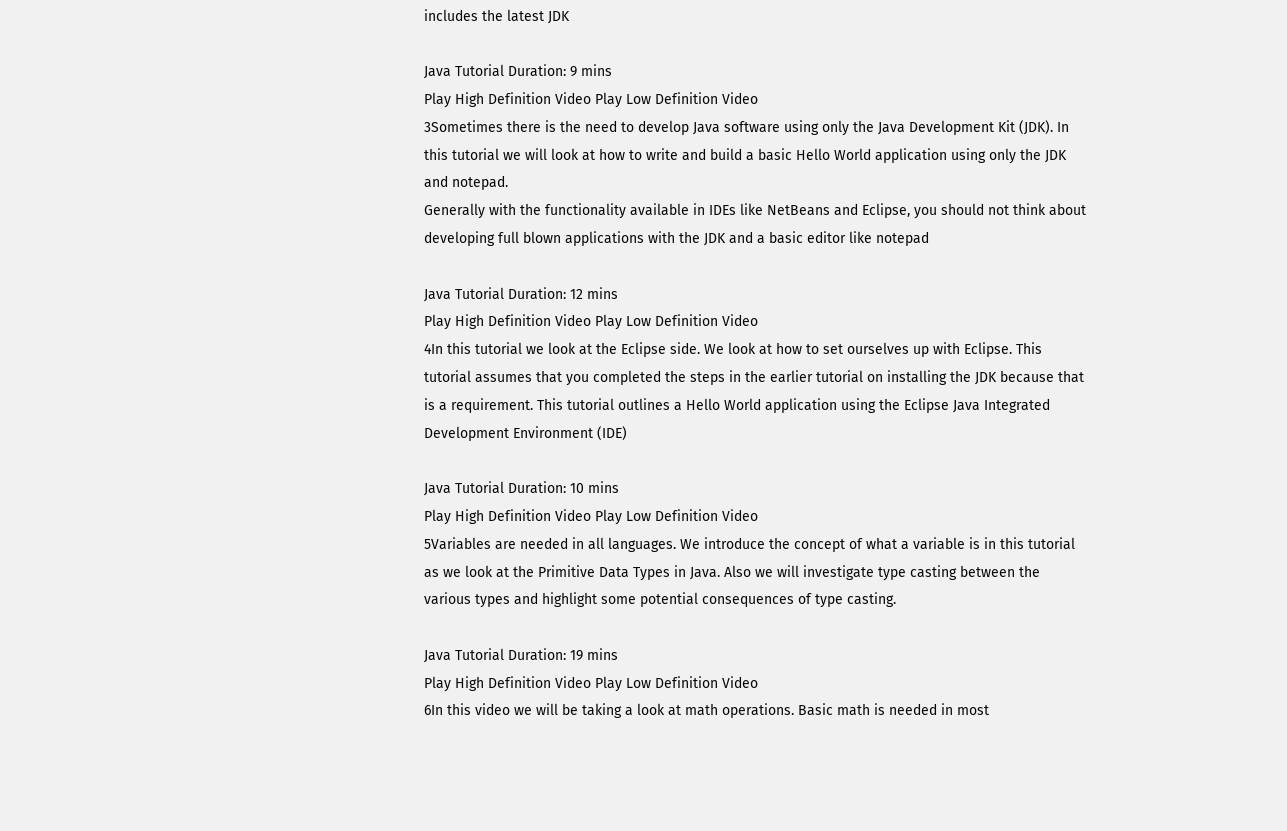includes the latest JDK

Java Tutorial Duration: 9 mins
Play High Definition Video Play Low Definition Video
3Sometimes there is the need to develop Java software using only the Java Development Kit (JDK). In this tutorial we will look at how to write and build a basic Hello World application using only the JDK and notepad.
Generally with the functionality available in IDEs like NetBeans and Eclipse, you should not think about developing full blown applications with the JDK and a basic editor like notepad

Java Tutorial Duration: 12 mins
Play High Definition Video Play Low Definition Video
4In this tutorial we look at the Eclipse side. We look at how to set ourselves up with Eclipse. This tutorial assumes that you completed the steps in the earlier tutorial on installing the JDK because that is a requirement. This tutorial outlines a Hello World application using the Eclipse Java Integrated Development Environment (IDE)

Java Tutorial Duration: 10 mins
Play High Definition Video Play Low Definition Video
5Variables are needed in all languages. We introduce the concept of what a variable is in this tutorial as we look at the Primitive Data Types in Java. Also we will investigate type casting between the various types and highlight some potential consequences of type casting.

Java Tutorial Duration: 19 mins
Play High Definition Video Play Low Definition Video
6In this video we will be taking a look at math operations. Basic math is needed in most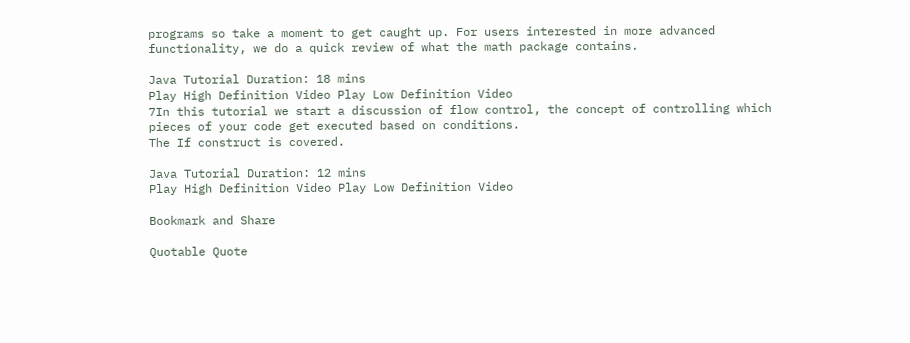programs so take a moment to get caught up. For users interested in more advanced functionality, we do a quick review of what the math package contains.

Java Tutorial Duration: 18 mins
Play High Definition Video Play Low Definition Video
7In this tutorial we start a discussion of flow control, the concept of controlling which pieces of your code get executed based on conditions.
The If construct is covered.

Java Tutorial Duration: 12 mins
Play High Definition Video Play Low Definition Video

Bookmark and Share

Quotable Quote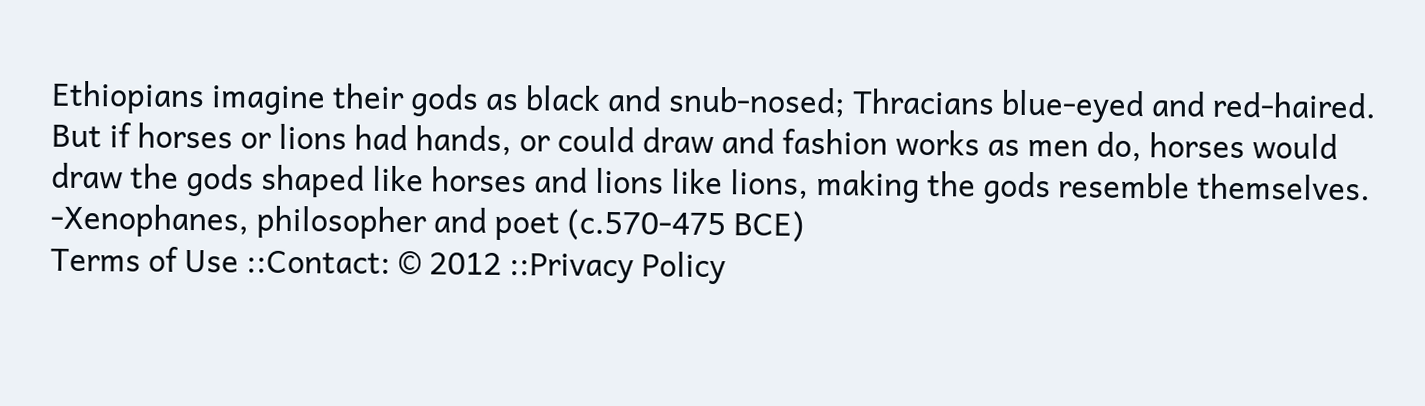Ethiopians imagine their gods as black and snub-nosed; Thracians blue-eyed and red-haired. But if horses or lions had hands, or could draw and fashion works as men do, horses would draw the gods shaped like horses and lions like lions, making the gods resemble themselves.
-Xenophanes, philosopher and poet (c.570-475 BCE)
Terms of Use ::Contact: © 2012 ::Privacy Policy